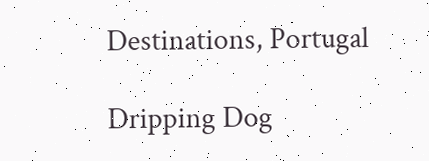Destinations, Portugal

Dripping Dog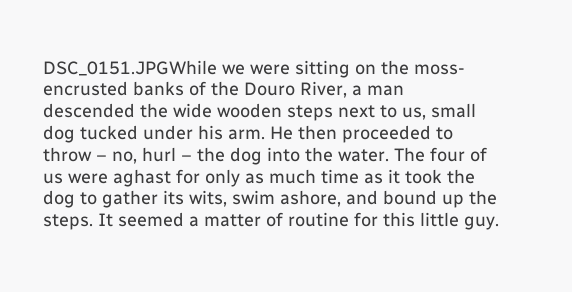DSC_0151.JPGWhile we were sitting on the moss-encrusted banks of the Douro River, a man descended the wide wooden steps next to us, small dog tucked under his arm. He then proceeded to throw – no, hurl – the dog into the water. The four of us were aghast for only as much time as it took the dog to gather its wits, swim ashore, and bound up the steps. It seemed a matter of routine for this little guy.